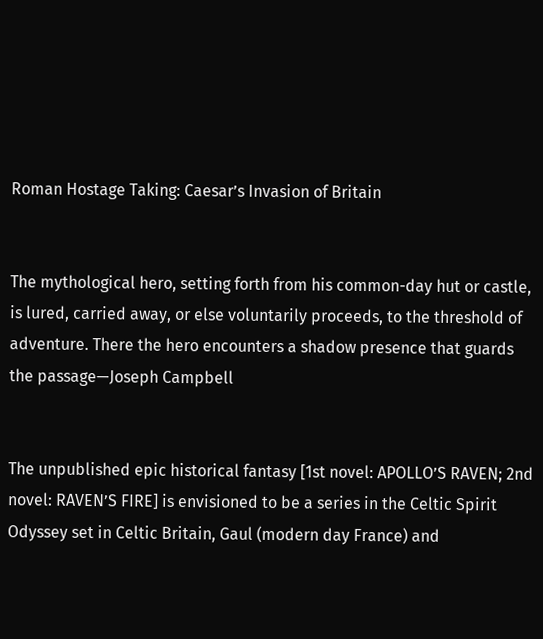Roman Hostage Taking: Caesar’s Invasion of Britain


The mythological hero, setting forth from his common-day hut or castle, is lured, carried away, or else voluntarily proceeds, to the threshold of adventure. There the hero encounters a shadow presence that guards the passage—Joseph Campbell


The unpublished epic historical fantasy [1st novel: APOLLO’S RAVEN; 2nd novel: RAVEN’S FIRE] is envisioned to be a series in the Celtic Spirit Odyssey set in Celtic Britain, Gaul (modern day France) and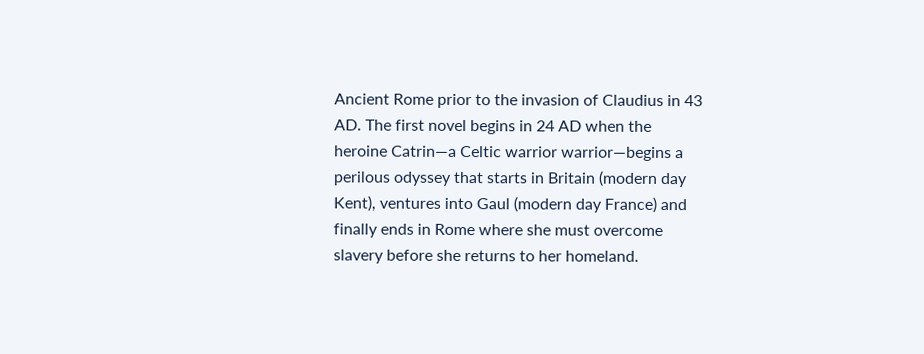Ancient Rome prior to the invasion of Claudius in 43 AD. The first novel begins in 24 AD when the heroine Catrin—a Celtic warrior warrior—begins a perilous odyssey that starts in Britain (modern day Kent), ventures into Gaul (modern day France) and finally ends in Rome where she must overcome slavery before she returns to her homeland.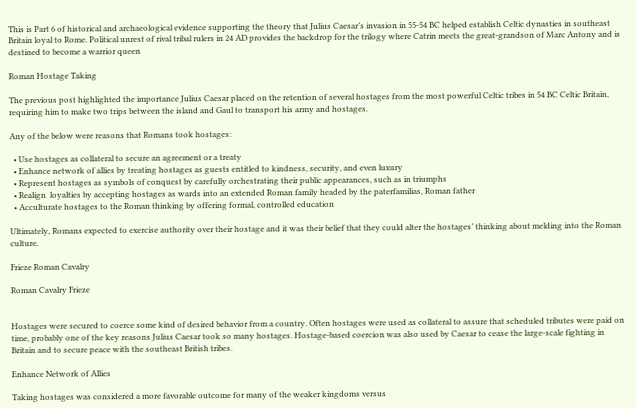This is Part 6 of historical and archaeological evidence supporting the theory that Julius Caesar’s invasion in 55-54 BC helped establish Celtic dynasties in southeast Britain loyal to Rome. Political unrest of rival tribal rulers in 24 AD provides the backdrop for the trilogy where Catrin meets the great-grandson of Marc Antony and is destined to become a warrior queen

Roman Hostage Taking

The previous post highlighted the importance Julius Caesar placed on the retention of several hostages from the most powerful Celtic tribes in 54 BC Celtic Britain, requiring him to make two trips between the island and Gaul to transport his army and hostages.

Any of the below were reasons that Romans took hostages:

  • Use hostages as collateral to secure an agreement or a treaty
  • Enhance network of allies by treating hostages as guests entitled to kindness, security, and even luxury
  • Represent hostages as symbols of conquest by carefully orchestrating their public appearances, such as in triumphs
  • Realign  loyalties by accepting hostages as wards into an extended Roman family headed by the paterfamilias, Roman father
  • Acculturate hostages to the Roman thinking by offering formal, controlled education

Ultimately, Romans expected to exercise authority over their hostage and it was their belief that they could alter the hostages’ thinking about melding into the Roman culture.

Frieze Roman Cavalry

Roman Cavalry Frieze


Hostages were secured to coerce some kind of desired behavior from a country. Often hostages were used as collateral to assure that scheduled tributes were paid on time, probably one of the key reasons Julius Caesar took so many hostages. Hostage-based coercion was also used by Caesar to cease the large-scale fighting in Britain and to secure peace with the southeast British tribes.

Enhance Network of Allies

Taking hostages was considered a more favorable outcome for many of the weaker kingdoms versus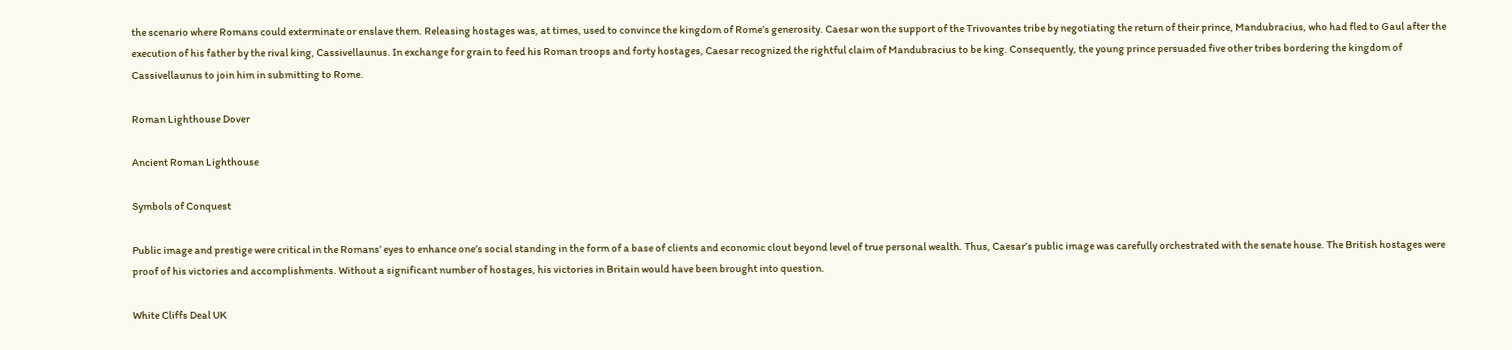the scenario where Romans could exterminate or enslave them. Releasing hostages was, at times, used to convince the kingdom of Rome’s generosity. Caesar won the support of the Trivovantes tribe by negotiating the return of their prince, Mandubracius, who had fled to Gaul after the execution of his father by the rival king, Cassivellaunus. In exchange for grain to feed his Roman troops and forty hostages, Caesar recognized the rightful claim of Mandubracius to be king. Consequently, the young prince persuaded five other tribes bordering the kingdom of Cassivellaunus to join him in submitting to Rome.

Roman Lighthouse Dover

Ancient Roman Lighthouse

Symbols of Conquest

Public image and prestige were critical in the Romans’ eyes to enhance one’s social standing in the form of a base of clients and economic clout beyond level of true personal wealth. Thus, Caesar’s public image was carefully orchestrated with the senate house. The British hostages were proof of his victories and accomplishments. Without a significant number of hostages, his victories in Britain would have been brought into question.

White Cliffs Deal UK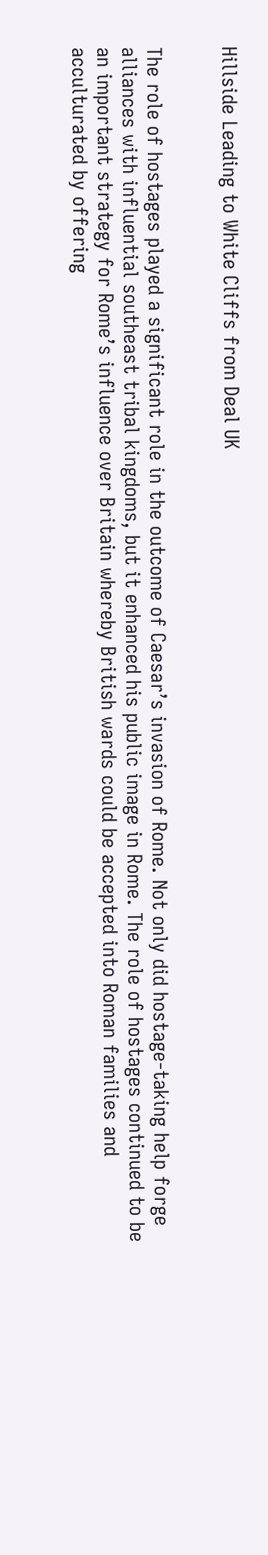Hillside Leading to White Cliffs from Deal UK


The role of hostages played a significant role in the outcome of Caesar’s invasion of Rome. Not only did hostage-taking help forge alliances with influential southeast tribal kingdoms, but it enhanced his public image in Rome. The role of hostages continued to be an important strategy for Rome’s influence over Britain whereby British wards could be accepted into Roman families and acculturated by offering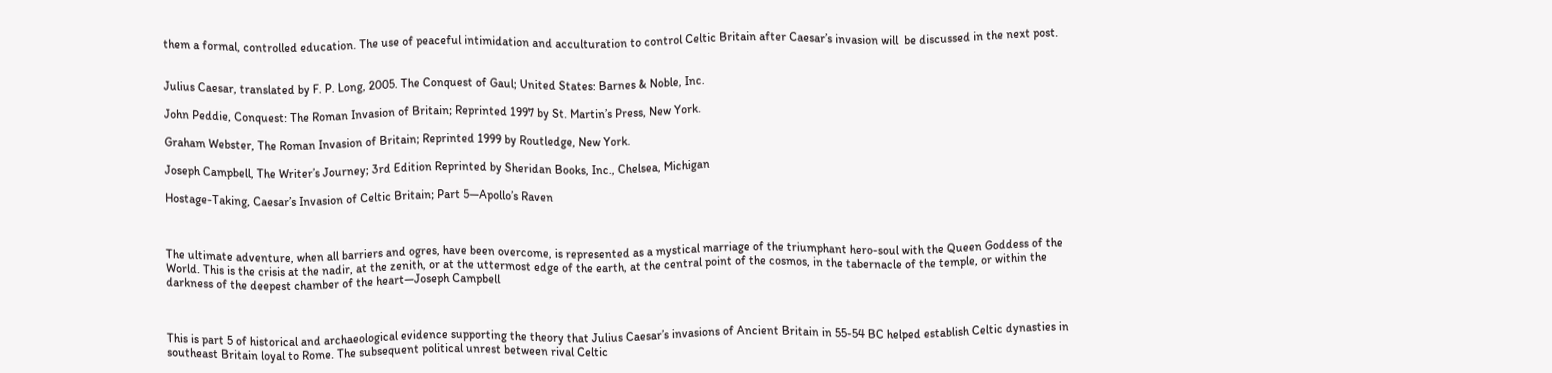them a formal, controlled education. The use of peaceful intimidation and acculturation to control Celtic Britain after Caesar’s invasion will  be discussed in the next post.


Julius Caesar, translated by F. P. Long, 2005. The Conquest of Gaul; United States: Barnes & Noble, Inc.

John Peddie, Conquest: The Roman Invasion of Britain; Reprinted 1997 by St. Martin’s Press, New York.

Graham Webster, The Roman Invasion of Britain; Reprinted 1999 by Routledge, New York.

Joseph Campbell, The Writer’s Journey; 3rd Edition Reprinted by Sheridan Books, Inc., Chelsea, Michigan

Hostage-Taking, Caesar’s Invasion of Celtic Britain; Part 5—Apollo’s Raven



The ultimate adventure, when all barriers and ogres, have been overcome, is represented as a mystical marriage of the triumphant hero-soul with the Queen Goddess of the World. This is the crisis at the nadir, at the zenith, or at the uttermost edge of the earth, at the central point of the cosmos, in the tabernacle of the temple, or within the darkness of the deepest chamber of the heart—Joseph Campbell



This is part 5 of historical and archaeological evidence supporting the theory that Julius Caesar’s invasions of Ancient Britain in 55-54 BC helped establish Celtic dynasties in southeast Britain loyal to Rome. The subsequent political unrest between rival Celtic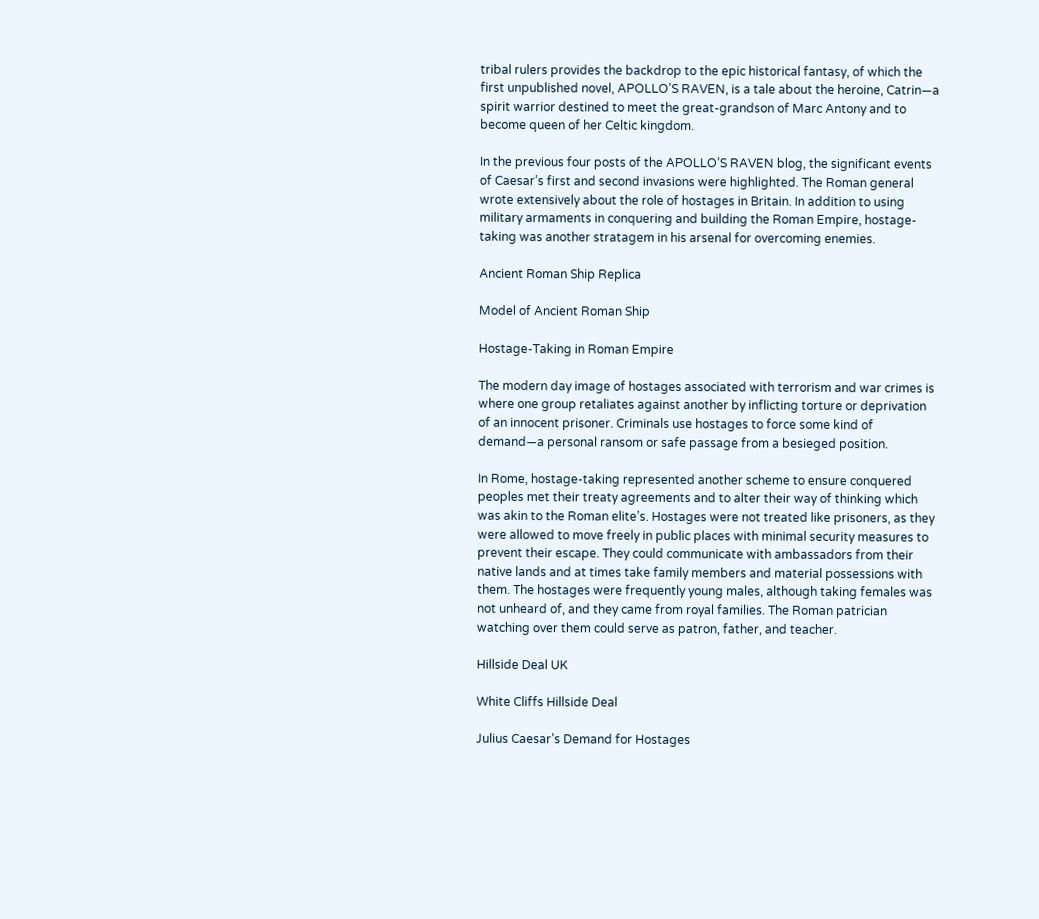tribal rulers provides the backdrop to the epic historical fantasy, of which the first unpublished novel, APOLLO’S RAVEN, is a tale about the heroine, Catrin—a spirit warrior destined to meet the great-grandson of Marc Antony and to become queen of her Celtic kingdom.

In the previous four posts of the APOLLO’S RAVEN blog, the significant events of Caesar’s first and second invasions were highlighted. The Roman general wrote extensively about the role of hostages in Britain. In addition to using military armaments in conquering and building the Roman Empire, hostage-taking was another stratagem in his arsenal for overcoming enemies.

Ancient Roman Ship Replica

Model of Ancient Roman Ship

Hostage-Taking in Roman Empire

The modern day image of hostages associated with terrorism and war crimes is where one group retaliates against another by inflicting torture or deprivation of an innocent prisoner. Criminals use hostages to force some kind of demand—a personal ransom or safe passage from a besieged position.

In Rome, hostage-taking represented another scheme to ensure conquered peoples met their treaty agreements and to alter their way of thinking which was akin to the Roman elite’s. Hostages were not treated like prisoners, as they were allowed to move freely in public places with minimal security measures to prevent their escape. They could communicate with ambassadors from their native lands and at times take family members and material possessions with them. The hostages were frequently young males, although taking females was not unheard of, and they came from royal families. The Roman patrician watching over them could serve as patron, father, and teacher.

Hillside Deal UK

White Cliffs Hillside Deal

Julius Caesar’s Demand for Hostages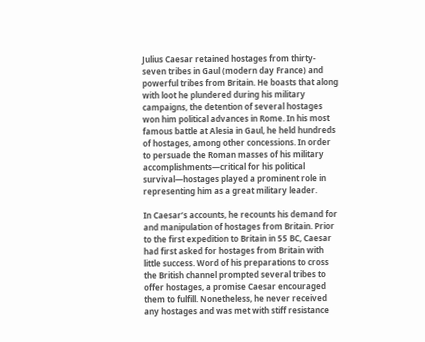Julius Caesar retained hostages from thirty-seven tribes in Gaul (modern day France) and powerful tribes from Britain. He boasts that along with loot he plundered during his military campaigns, the detention of several hostages won him political advances in Rome. In his most famous battle at Alesia in Gaul, he held hundreds of hostages, among other concessions. In order to persuade the Roman masses of his military accomplishments—critical for his political survival—hostages played a prominent role in representing him as a great military leader.

In Caesar’s accounts, he recounts his demand for and manipulation of hostages from Britain. Prior to the first expedition to Britain in 55 BC, Caesar had first asked for hostages from Britain with little success. Word of his preparations to cross the British channel prompted several tribes to offer hostages, a promise Caesar encouraged them to fulfill. Nonetheless, he never received any hostages and was met with stiff resistance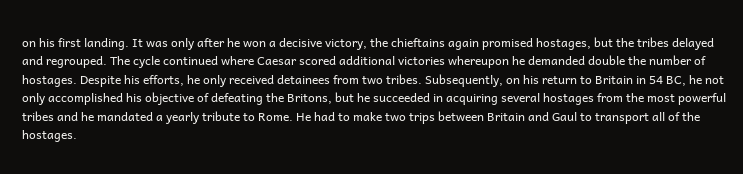on his first landing. It was only after he won a decisive victory, the chieftains again promised hostages, but the tribes delayed and regrouped. The cycle continued where Caesar scored additional victories whereupon he demanded double the number of hostages. Despite his efforts, he only received detainees from two tribes. Subsequently, on his return to Britain in 54 BC, he not only accomplished his objective of defeating the Britons, but he succeeded in acquiring several hostages from the most powerful tribes and he mandated a yearly tribute to Rome. He had to make two trips between Britain and Gaul to transport all of the hostages.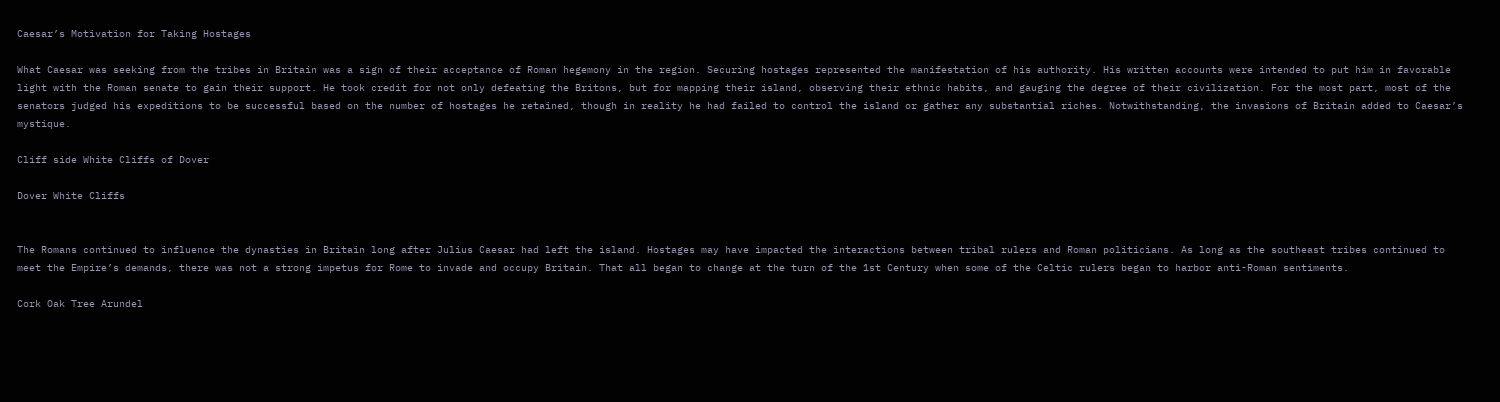Caesar’s Motivation for Taking Hostages

What Caesar was seeking from the tribes in Britain was a sign of their acceptance of Roman hegemony in the region. Securing hostages represented the manifestation of his authority. His written accounts were intended to put him in favorable light with the Roman senate to gain their support. He took credit for not only defeating the Britons, but for mapping their island, observing their ethnic habits, and gauging the degree of their civilization. For the most part, most of the senators judged his expeditions to be successful based on the number of hostages he retained, though in reality he had failed to control the island or gather any substantial riches. Notwithstanding, the invasions of Britain added to Caesar’s mystique.

Cliff side White Cliffs of Dover

Dover White Cliffs


The Romans continued to influence the dynasties in Britain long after Julius Caesar had left the island. Hostages may have impacted the interactions between tribal rulers and Roman politicians. As long as the southeast tribes continued to meet the Empire’s demands, there was not a strong impetus for Rome to invade and occupy Britain. That all began to change at the turn of the 1st Century when some of the Celtic rulers began to harbor anti-Roman sentiments.

Cork Oak Tree Arundel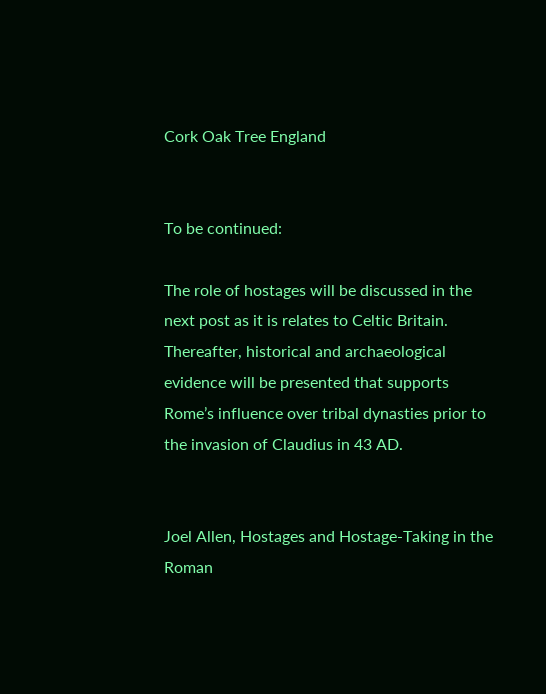Cork Oak Tree England


To be continued:

The role of hostages will be discussed in the next post as it is relates to Celtic Britain. Thereafter, historical and archaeological evidence will be presented that supports Rome’s influence over tribal dynasties prior to the invasion of Claudius in 43 AD.


Joel Allen, Hostages and Hostage-Taking in the Roman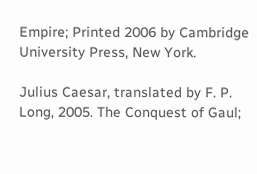Empire; Printed 2006 by Cambridge University Press, New York.

Julius Caesar, translated by F. P. Long, 2005. The Conquest of Gaul;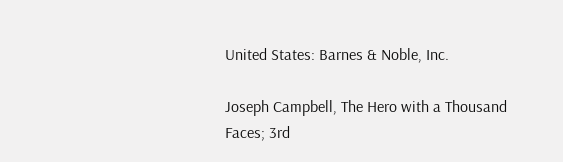United States: Barnes & Noble, Inc.

Joseph Campbell, The Hero with a Thousand Faces; 3rd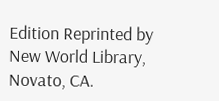Edition Reprinted by New World Library, Novato, CA.